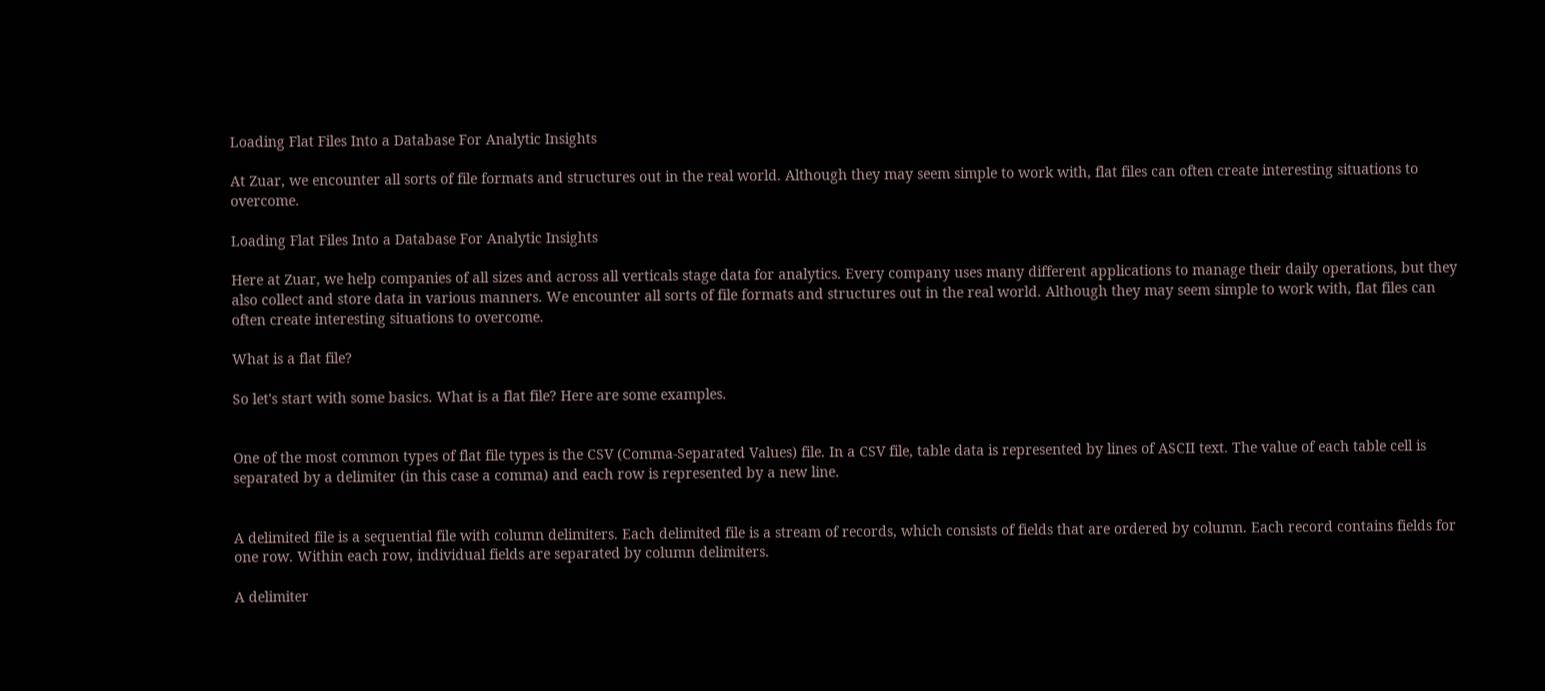Loading Flat Files Into a Database For Analytic Insights

At Zuar, we encounter all sorts of file formats and structures out in the real world. Although they may seem simple to work with, flat files can often create interesting situations to overcome.

Loading Flat Files Into a Database For Analytic Insights

Here at Zuar, we help companies of all sizes and across all verticals stage data for analytics. Every company uses many different applications to manage their daily operations, but they also collect and store data in various manners. We encounter all sorts of file formats and structures out in the real world. Although they may seem simple to work with, flat files can often create interesting situations to overcome.

What is a flat file?

So let's start with some basics. What is a flat file? Here are some examples.


One of the most common types of flat file types is the CSV (Comma-Separated Values) file. In a CSV file, table data is represented by lines of ASCII text. The value of each table cell is separated by a delimiter (in this case a comma) and each row is represented by a new line.


A delimited file is a sequential file with column delimiters. Each delimited file is a stream of records, which consists of fields that are ordered by column. Each record contains fields for one row. Within each row, individual fields are separated by column delimiters.

A delimiter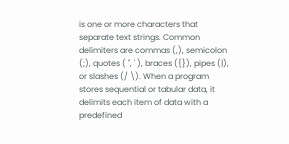is one or more characters that separate text strings. Common delimiters are commas (,), semicolon (;), quotes ( ", ' ), braces ({}), pipes (|), or slashes (/ \). When a program stores sequential or tabular data, it delimits each item of data with a predefined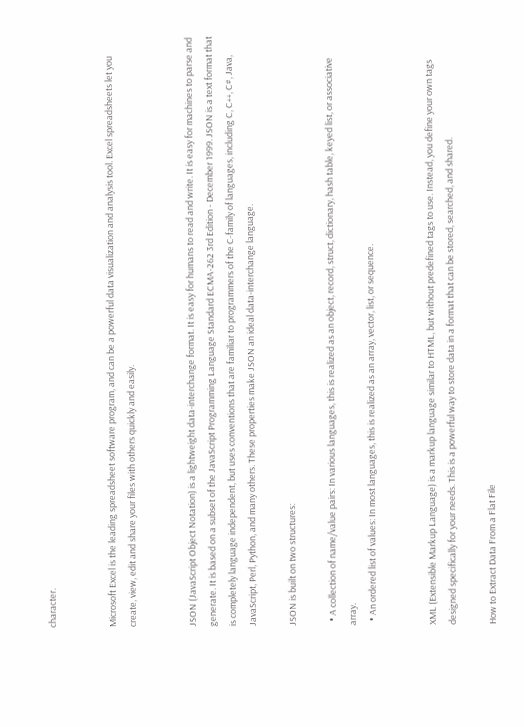character.


Microsoft Excel is the leading spreadsheet software program, and can be a powerful data visualization and analysis tool. Excel spreadsheets let you create, view, edit and share your files with others quickly and easily.


JSON (JavaScript Object Notation) is a lightweight data-interchange format. It is easy for humans to read and write. It is easy for machines to parse and generate. It is based on a subset of the JavaScript Programming Language Standard ECMA-262 3rd Edition - December 1999. JSON is a text format that is completely language independent, but uses conventions that are familiar to programmers of the C-family of languages, including C, C++, C#, Java, JavaScript, Perl, Python, and many others. These properties make JSON an ideal data-interchange language.

JSON is built on two structures:

  • A collection of name/value pairs: In various languages, this is realized as an object, record, struct, dictionary, hash table, keyed list, or associative array.
  • An ordered list of values: In most languages, this is realized as an array, vector, list, or sequence.


XML (Extensible Markup Language) is a markup language similar to HTML, but without predefined tags to use. Instead, you define your own tags designed specifically for your needs. This is a powerful way to store data in a format that can be stored, searched, and shared.

How to Extract Data From a Flat File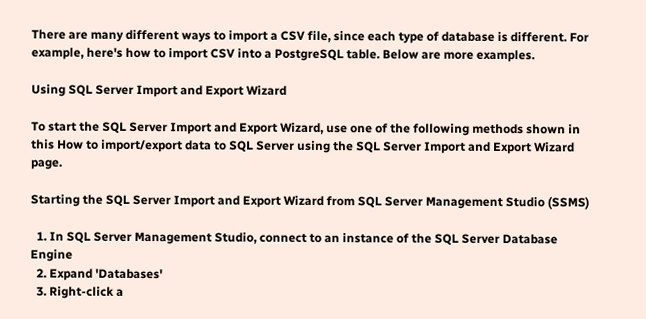There are many different ways to import a CSV file, since each type of database is different. For example, here's how to import CSV into a PostgreSQL table. Below are more examples.

Using SQL Server Import and Export Wizard

To start the SQL Server Import and Export Wizard, use one of the following methods shown in this How to import/export data to SQL Server using the SQL Server Import and Export Wizard page.

Starting the SQL Server Import and Export Wizard from SQL Server Management Studio (SSMS)

  1. In SQL Server Management Studio, connect to an instance of the SQL Server Database Engine
  2. Expand 'Databases'
  3. Right-click a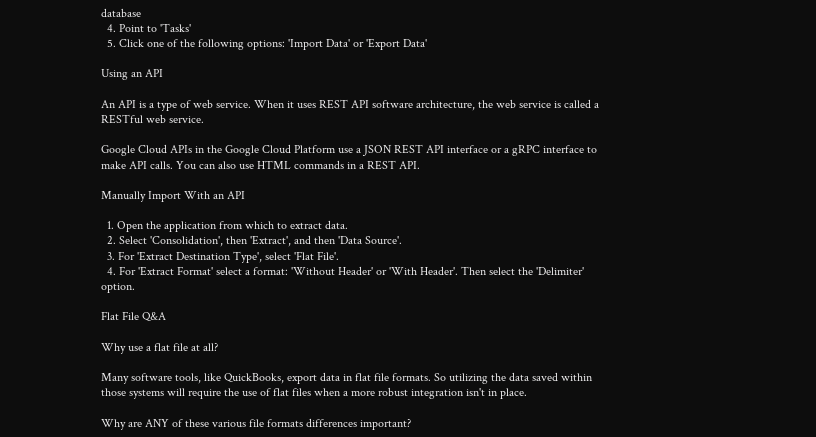database
  4. Point to 'Tasks'
  5. Click one of the following options: 'Import Data' or 'Export Data'

Using an API

An API is a type of web service. When it uses REST API software architecture, the web service is called a RESTful web service.

Google Cloud APIs in the Google Cloud Platform use a JSON REST API interface or a gRPC interface to make API calls. You can also use HTML commands in a REST API.

Manually Import With an API

  1. Open the application from which to extract data.
  2. Select 'Consolidation', then 'Extract', and then 'Data Source'.
  3. For 'Extract Destination Type', select 'Flat File'.
  4. For 'Extract Format' select a format: 'Without Header' or 'With Header'. Then select the 'Delimiter' option.

Flat File Q&A

Why use a flat file at all?

Many software tools, like QuickBooks, export data in flat file formats. So utilizing the data saved within those systems will require the use of flat files when a more robust integration isn't in place.

Why are ANY of these various file formats differences important?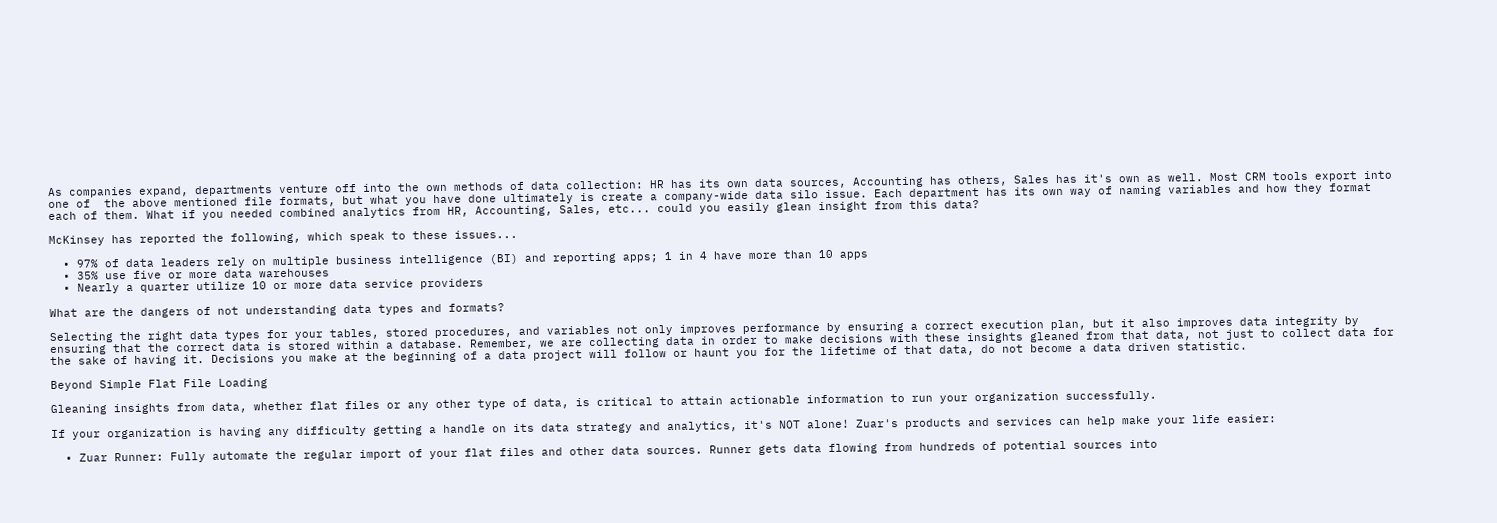As companies expand, departments venture off into the own methods of data collection: HR has its own data sources, Accounting has others, Sales has it's own as well. Most CRM tools export into one of  the above mentioned file formats, but what you have done ultimately is create a company-wide data silo issue. Each department has its own way of naming variables and how they format each of them. What if you needed combined analytics from HR, Accounting, Sales, etc... could you easily glean insight from this data?

McKinsey has reported the following, which speak to these issues...

  • 97% of data leaders rely on multiple business intelligence (BI) and reporting apps; 1 in 4 have more than 10 apps
  • 35% use five or more data warehouses
  • Nearly a quarter utilize 10 or more data service providers

What are the dangers of not understanding data types and formats?

Selecting the right data types for your tables, stored procedures, and variables not only improves performance by ensuring a correct execution plan, but it also improves data integrity by ensuring that the correct data is stored within a database. Remember, we are collecting data in order to make decisions with these insights gleaned from that data, not just to collect data for the sake of having it. Decisions you make at the beginning of a data project will follow or haunt you for the lifetime of that data, do not become a data driven statistic.

Beyond Simple Flat File Loading

Gleaning insights from data, whether flat files or any other type of data, is critical to attain actionable information to run your organization successfully.

If your organization is having any difficulty getting a handle on its data strategy and analytics, it's NOT alone! Zuar's products and services can help make your life easier:

  • Zuar Runner: Fully automate the regular import of your flat files and other data sources. Runner gets data flowing from hundreds of potential sources into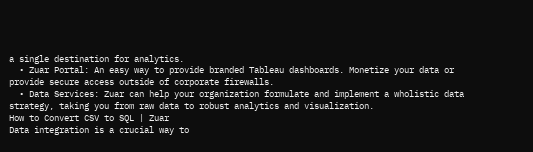a single destination for analytics.
  • Zuar Portal: An easy way to provide branded Tableau dashboards. Monetize your data or provide secure access outside of corporate firewalls.
  • Data Services: Zuar can help your organization formulate and implement a wholistic data strategy, taking you from raw data to robust analytics and visualization.
How to Convert CSV to SQL | Zuar
Data integration is a crucial way to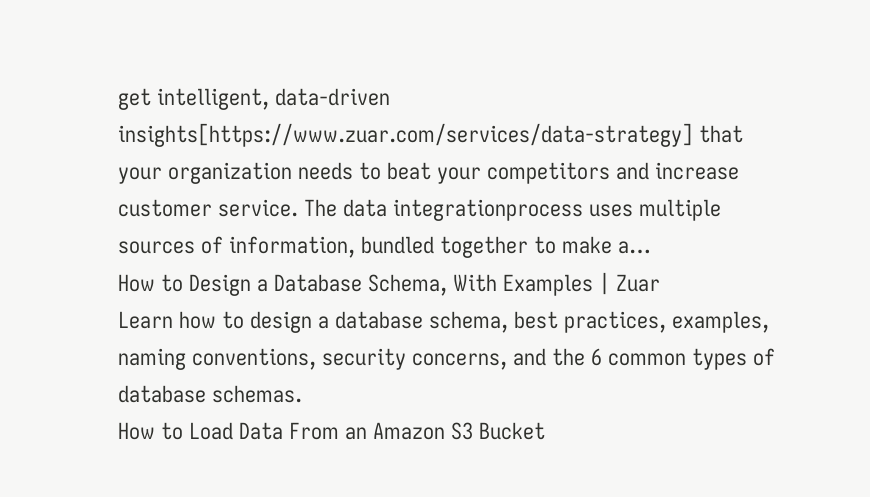get intelligent, data-driven insights[https://www.zuar.com/services/data-strategy] that your organization needs to beat your competitors and increase customer service. The data integrationprocess uses multiple sources of information, bundled together to make a…
How to Design a Database Schema, With Examples | Zuar
Learn how to design a database schema, best practices, examples, naming conventions, security concerns, and the 6 common types of database schemas.
How to Load Data From an Amazon S3 Bucket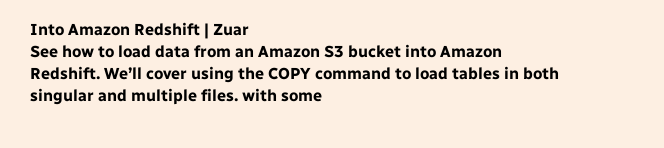Into Amazon Redshift | Zuar
See how to load data from an Amazon S3 bucket into Amazon Redshift. We’ll cover using the COPY command to load tables in both singular and multiple files. with some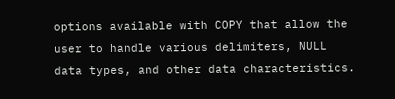options available with COPY that allow the user to handle various delimiters, NULL data types, and other data characteristics.